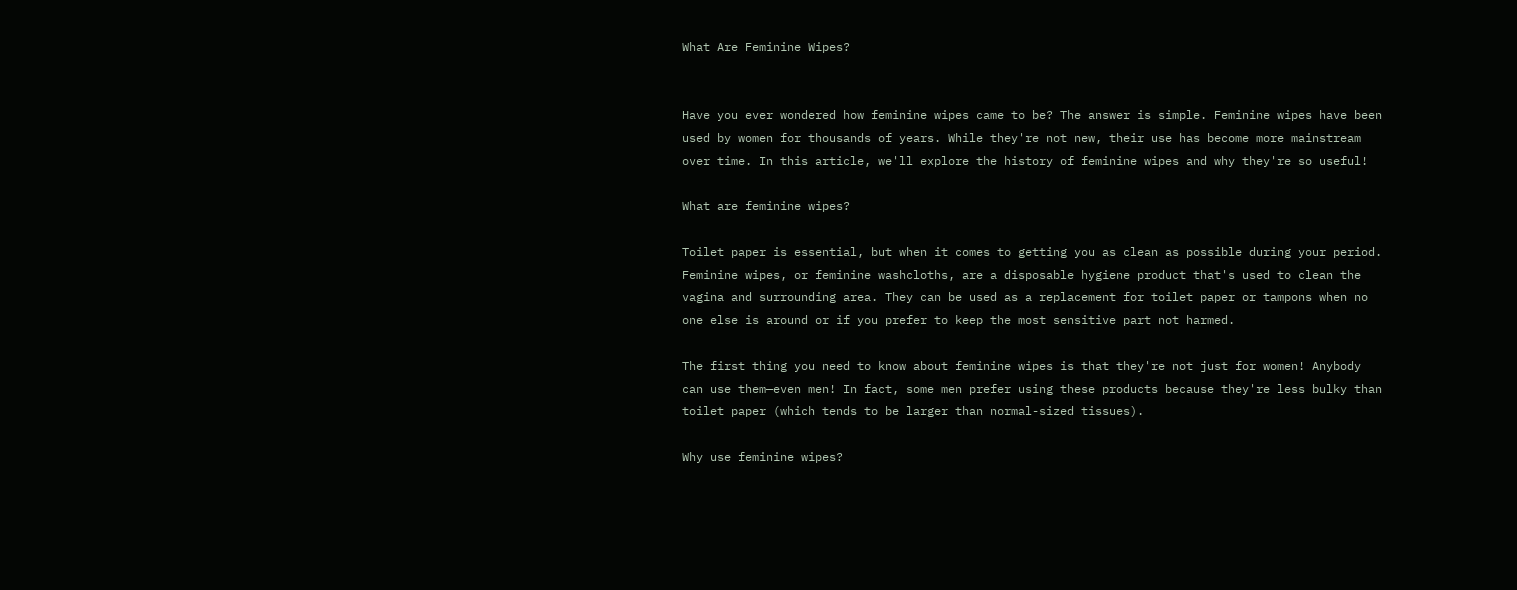What Are Feminine Wipes?


Have you ever wondered how feminine wipes came to be? The answer is simple. Feminine wipes have been used by women for thousands of years. While they're not new, their use has become more mainstream over time. In this article, we'll explore the history of feminine wipes and why they're so useful!

What are feminine wipes?

Toilet paper is essential, but when it comes to getting you as clean as possible during your period. Feminine wipes, or feminine washcloths, are a disposable hygiene product that's used to clean the vagina and surrounding area. They can be used as a replacement for toilet paper or tampons when no one else is around or if you prefer to keep the most sensitive part not harmed.

The first thing you need to know about feminine wipes is that they're not just for women! Anybody can use them—even men! In fact, some men prefer using these products because they're less bulky than toilet paper (which tends to be larger than normal-sized tissues).

Why use feminine wipes?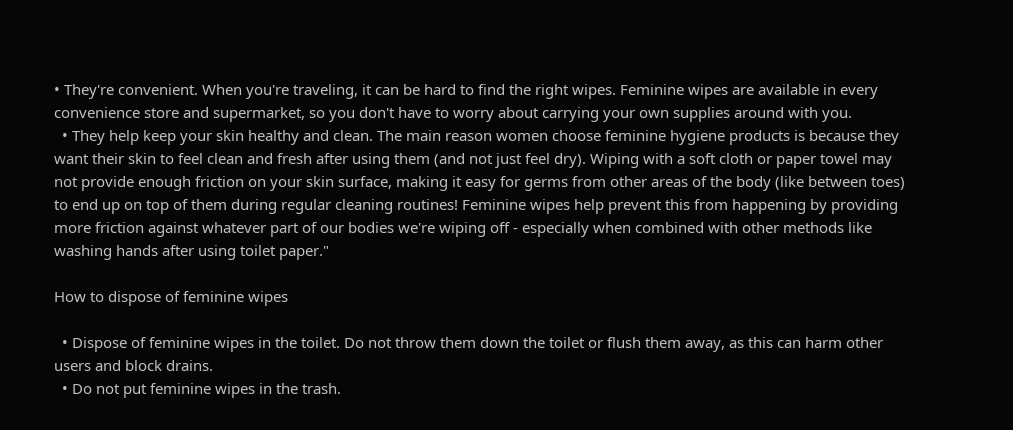• They're convenient. When you're traveling, it can be hard to find the right wipes. Feminine wipes are available in every convenience store and supermarket, so you don't have to worry about carrying your own supplies around with you.
  • They help keep your skin healthy and clean. The main reason women choose feminine hygiene products is because they want their skin to feel clean and fresh after using them (and not just feel dry). Wiping with a soft cloth or paper towel may not provide enough friction on your skin surface, making it easy for germs from other areas of the body (like between toes) to end up on top of them during regular cleaning routines! Feminine wipes help prevent this from happening by providing more friction against whatever part of our bodies we're wiping off - especially when combined with other methods like washing hands after using toilet paper."

How to dispose of feminine wipes

  • Dispose of feminine wipes in the toilet. Do not throw them down the toilet or flush them away, as this can harm other users and block drains.
  • Do not put feminine wipes in the trash.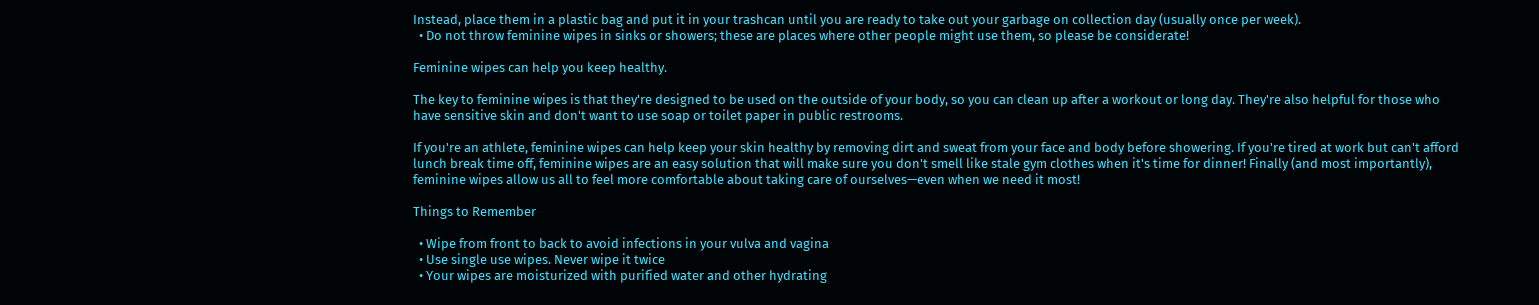Instead, place them in a plastic bag and put it in your trashcan until you are ready to take out your garbage on collection day (usually once per week).
  • Do not throw feminine wipes in sinks or showers; these are places where other people might use them, so please be considerate!

Feminine wipes can help you keep healthy.

The key to feminine wipes is that they're designed to be used on the outside of your body, so you can clean up after a workout or long day. They're also helpful for those who have sensitive skin and don't want to use soap or toilet paper in public restrooms.

If you're an athlete, feminine wipes can help keep your skin healthy by removing dirt and sweat from your face and body before showering. If you're tired at work but can't afford lunch break time off, feminine wipes are an easy solution that will make sure you don't smell like stale gym clothes when it's time for dinner! Finally (and most importantly), feminine wipes allow us all to feel more comfortable about taking care of ourselves—even when we need it most!

Things to Remember

  • Wipe from front to back to avoid infections in your vulva and vagina
  • Use single use wipes. Never wipe it twice
  • Your wipes are moisturized with purified water and other hydrating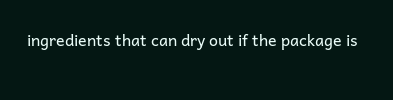ingredients that can dry out if the package is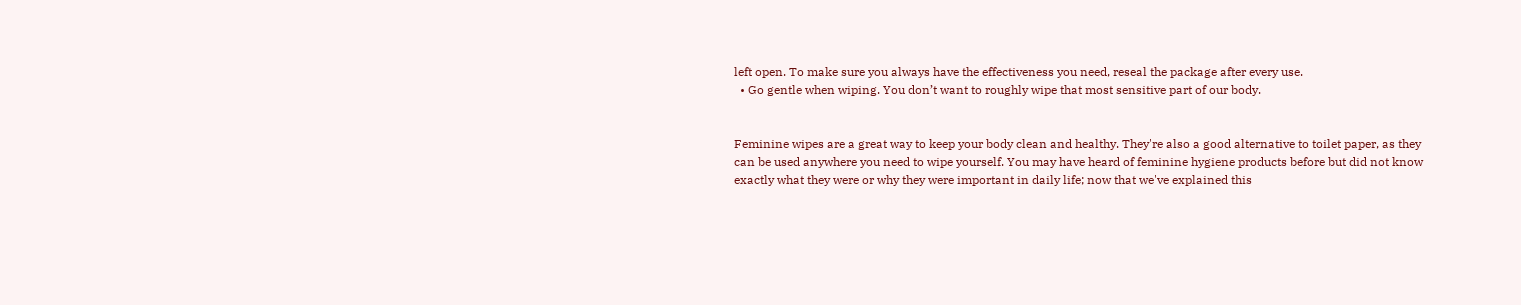left open. To make sure you always have the effectiveness you need, reseal the package after every use.
  • Go gentle when wiping. You don’t want to roughly wipe that most sensitive part of our body.


Feminine wipes are a great way to keep your body clean and healthy. They're also a good alternative to toilet paper, as they can be used anywhere you need to wipe yourself. You may have heard of feminine hygiene products before but did not know exactly what they were or why they were important in daily life; now that we've explained this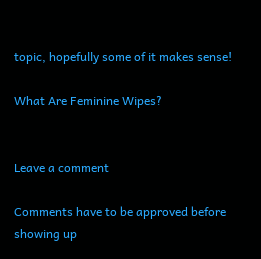topic, hopefully some of it makes sense!

What Are Feminine Wipes?


Leave a comment

Comments have to be approved before showing up